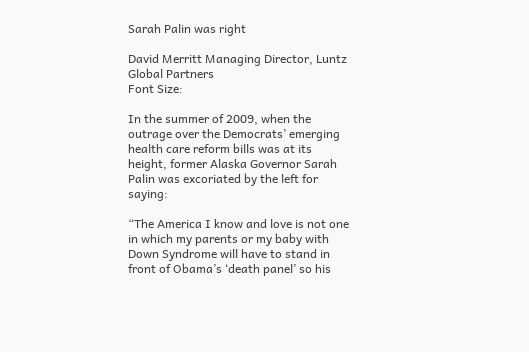Sarah Palin was right

David Merritt Managing Director, Luntz Global Partners
Font Size:

In the summer of 2009, when the outrage over the Democrats’ emerging health care reform bills was at its height, former Alaska Governor Sarah Palin was excoriated by the left for saying:

“The America I know and love is not one in which my parents or my baby with Down Syndrome will have to stand in front of Obama’s ‘death panel’ so his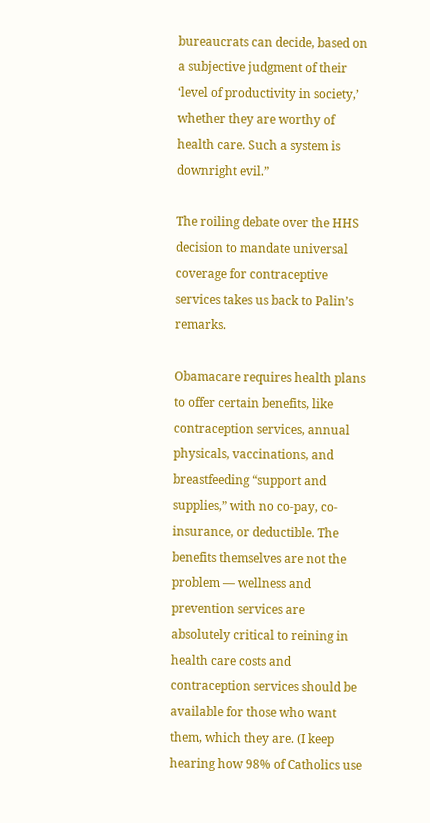bureaucrats can decide, based on a subjective judgment of their ‘level of productivity in society,’ whether they are worthy of health care. Such a system is downright evil.”

The roiling debate over the HHS decision to mandate universal coverage for contraceptive services takes us back to Palin’s remarks.

Obamacare requires health plans to offer certain benefits, like contraception services, annual physicals, vaccinations, and breastfeeding “support and supplies,” with no co-pay, co-insurance, or deductible. The benefits themselves are not the problem — wellness and prevention services are absolutely critical to reining in health care costs and contraception services should be available for those who want them, which they are. (I keep hearing how 98% of Catholics use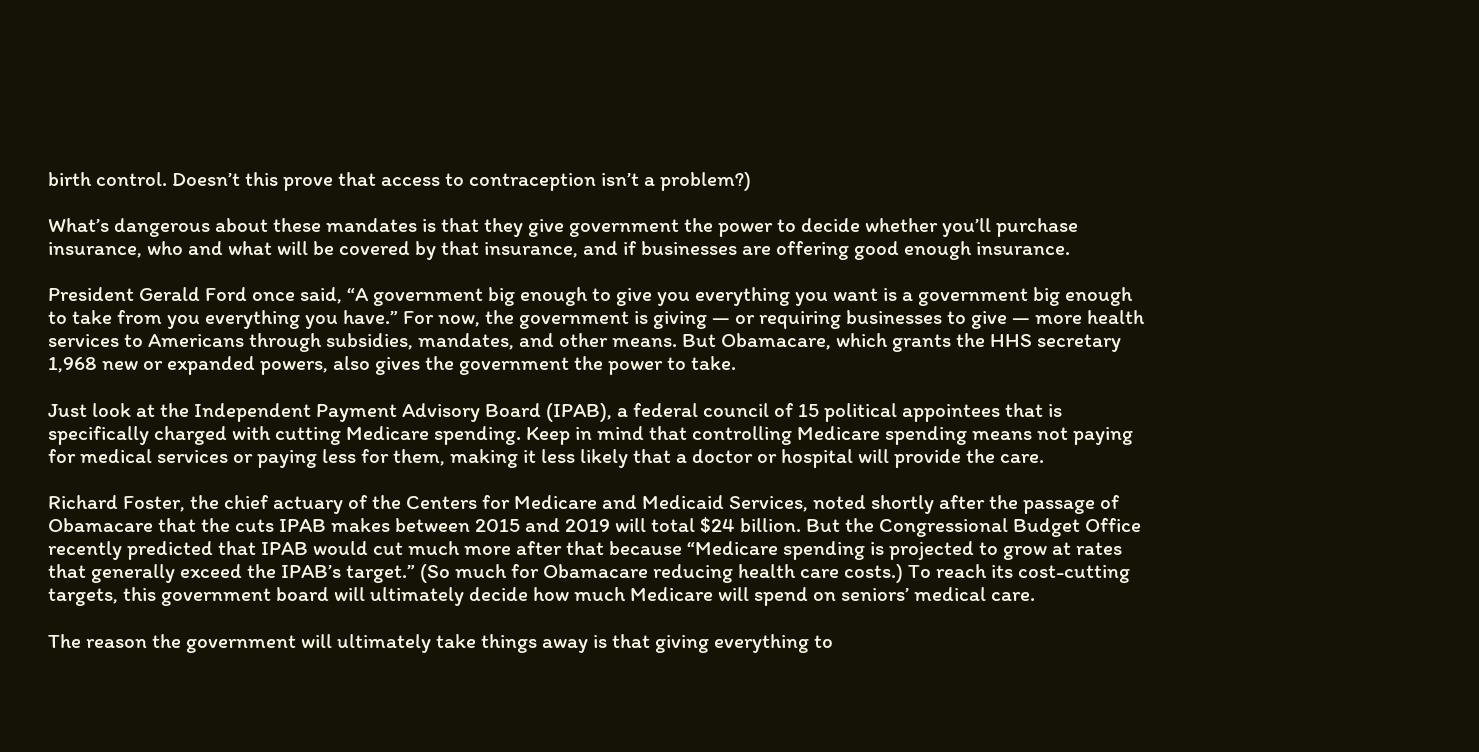birth control. Doesn’t this prove that access to contraception isn’t a problem?)

What’s dangerous about these mandates is that they give government the power to decide whether you’ll purchase insurance, who and what will be covered by that insurance, and if businesses are offering good enough insurance.

President Gerald Ford once said, “A government big enough to give you everything you want is a government big enough to take from you everything you have.” For now, the government is giving — or requiring businesses to give — more health services to Americans through subsidies, mandates, and other means. But Obamacare, which grants the HHS secretary 1,968 new or expanded powers, also gives the government the power to take.

Just look at the Independent Payment Advisory Board (IPAB), a federal council of 15 political appointees that is specifically charged with cutting Medicare spending. Keep in mind that controlling Medicare spending means not paying for medical services or paying less for them, making it less likely that a doctor or hospital will provide the care.

Richard Foster, the chief actuary of the Centers for Medicare and Medicaid Services, noted shortly after the passage of Obamacare that the cuts IPAB makes between 2015 and 2019 will total $24 billion. But the Congressional Budget Office recently predicted that IPAB would cut much more after that because “Medicare spending is projected to grow at rates that generally exceed the IPAB’s target.” (So much for Obamacare reducing health care costs.) To reach its cost-cutting targets, this government board will ultimately decide how much Medicare will spend on seniors’ medical care.

The reason the government will ultimately take things away is that giving everything to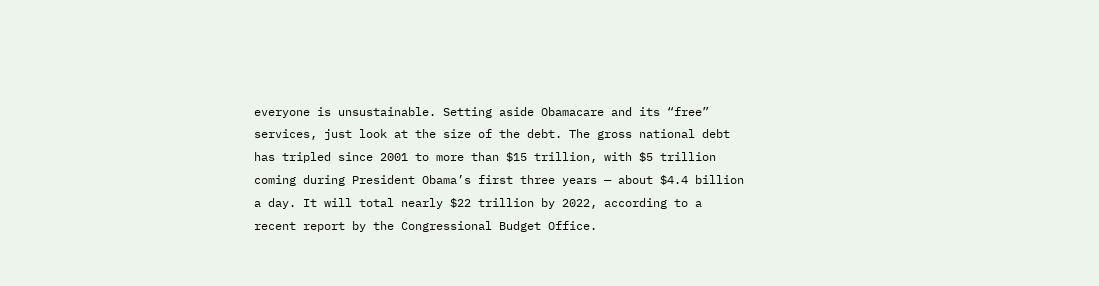everyone is unsustainable. Setting aside Obamacare and its “free” services, just look at the size of the debt. The gross national debt has tripled since 2001 to more than $15 trillion, with $5 trillion coming during President Obama’s first three years — about $4.4 billion a day. It will total nearly $22 trillion by 2022, according to a recent report by the Congressional Budget Office.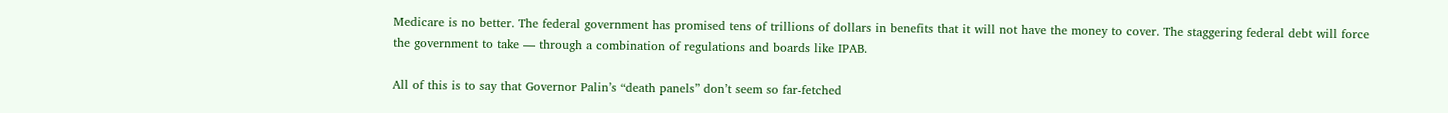Medicare is no better. The federal government has promised tens of trillions of dollars in benefits that it will not have the money to cover. The staggering federal debt will force the government to take — through a combination of regulations and boards like IPAB.

All of this is to say that Governor Palin’s “death panels” don’t seem so far-fetched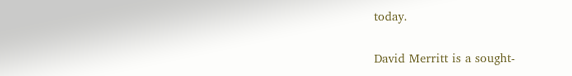today.

David Merritt is a sought-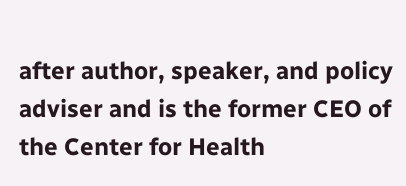after author, speaker, and policy adviser and is the former CEO of the Center for Health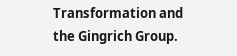Transformation and the Gingrich Group.